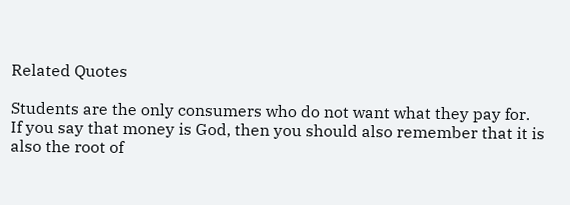Related Quotes

Students are the only consumers who do not want what they pay for.
If you say that money is God, then you should also remember that it is also the root of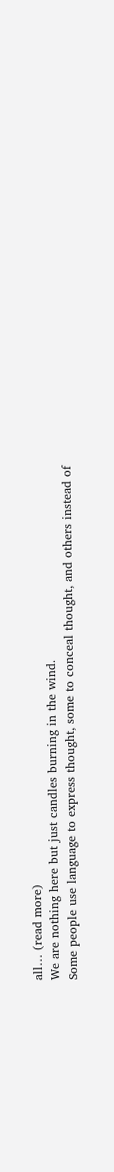all… (read more)
We are nothing here but just candles burning in the wind.
Some people use language to express thought, some to conceal thought, and others instead of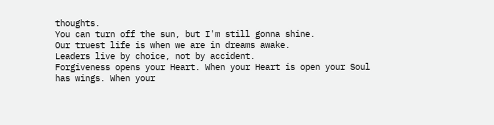thoughts.
You can turn off the sun, but I'm still gonna shine.
Our truest life is when we are in dreams awake.
Leaders live by choice, not by accident.
Forgiveness opens your Heart. When your Heart is open your Soul has wings. When your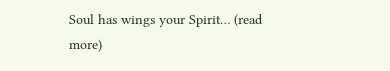Soul has wings your Spirit… (read more)